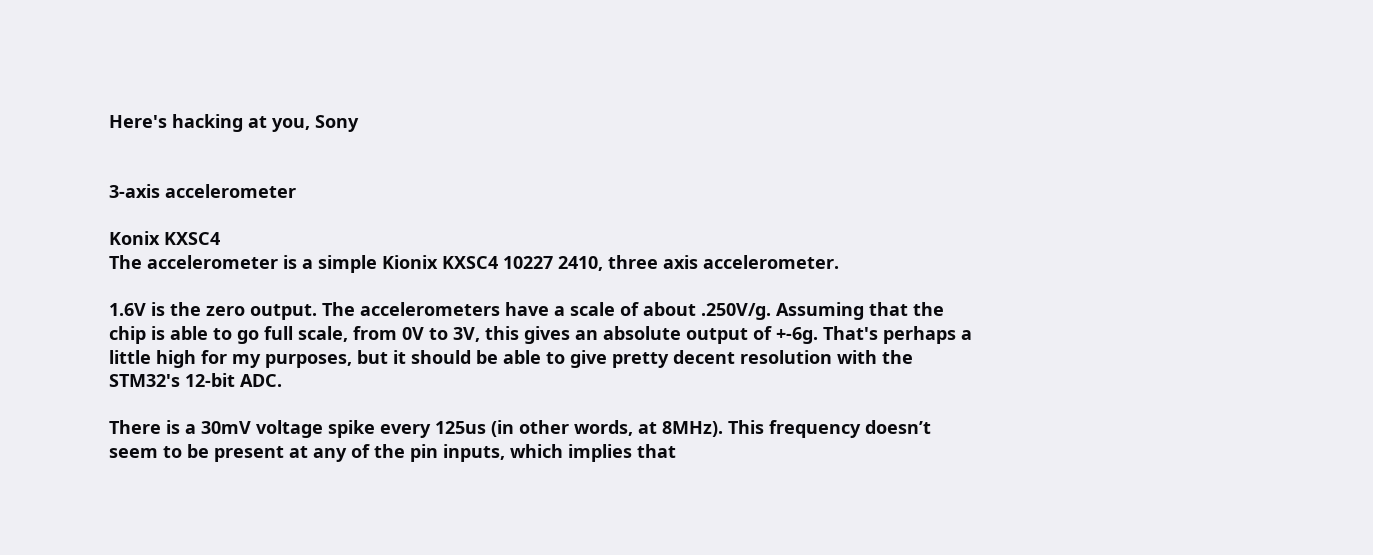Here's hacking at you, Sony


3-axis accelerometer

Konix KXSC4
The accelerometer is a simple Kionix KXSC4 10227 2410, three axis accelerometer.

1.6V is the zero output. The accelerometers have a scale of about .250V/g. Assuming that the chip is able to go full scale, from 0V to 3V, this gives an absolute output of +-6g. That's perhaps a little high for my purposes, but it should be able to give pretty decent resolution with the STM32's 12-bit ADC.

There is a 30mV voltage spike every 125us (in other words, at 8MHz). This frequency doesn’t seem to be present at any of the pin inputs, which implies that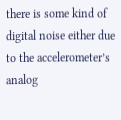there is some kind of digital noise either due to the accelerometer’s analog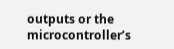outputs or the microcontroller’s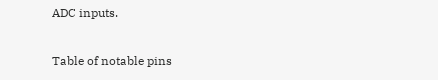ADC inputs.

Table of notable pins